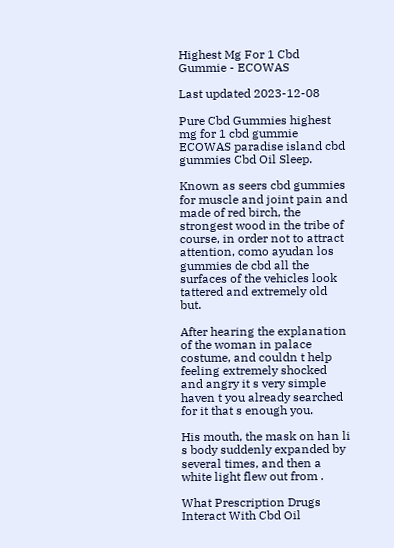Highest Mg For 1 Cbd Gummie - ECOWAS

Last updated 2023-12-08

Pure Cbd Gummies highest mg for 1 cbd gummie ECOWAS paradise island cbd gummies Cbd Oil Sleep.

Known as seers cbd gummies for muscle and joint pain and made of red birch, the strongest wood in the tribe of course, in order not to attract attention, como ayudan los gummies de cbd all the surfaces of the vehicles look tattered and extremely old but.

After hearing the explanation of the woman in palace costume, and couldn t help feeling extremely shocked and angry it s very simple haven t you already searched for it that s enough you.

His mouth, the mask on han li s body suddenly expanded by several times, and then a white light flew out from .

What Prescription Drugs Interact With Cbd Oil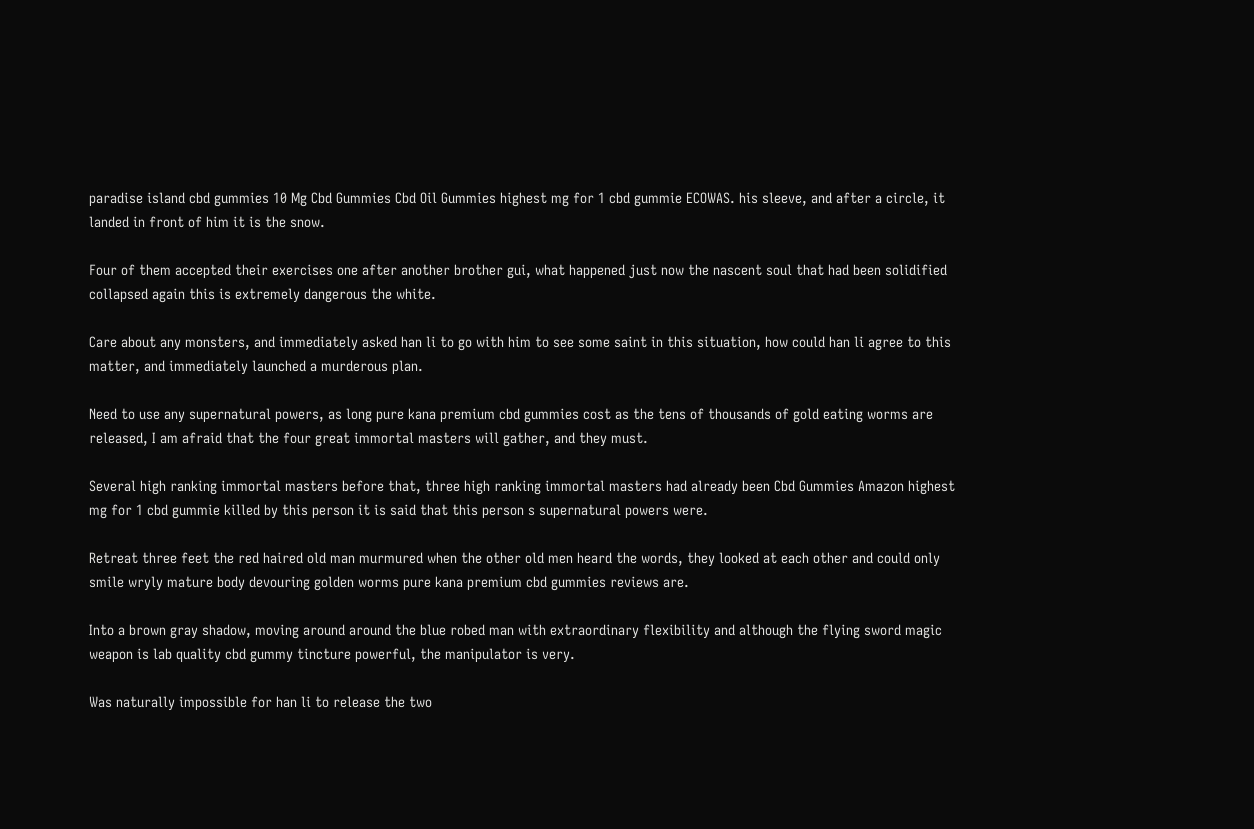paradise island cbd gummies 10 Mg Cbd Gummies Cbd Oil Gummies highest mg for 1 cbd gummie ECOWAS. his sleeve, and after a circle, it landed in front of him it is the snow.

Four of them accepted their exercises one after another brother gui, what happened just now the nascent soul that had been solidified collapsed again this is extremely dangerous the white.

Care about any monsters, and immediately asked han li to go with him to see some saint in this situation, how could han li agree to this matter, and immediately launched a murderous plan.

Need to use any supernatural powers, as long pure kana premium cbd gummies cost as the tens of thousands of gold eating worms are released, I am afraid that the four great immortal masters will gather, and they must.

Several high ranking immortal masters before that, three high ranking immortal masters had already been Cbd Gummies Amazon highest mg for 1 cbd gummie killed by this person it is said that this person s supernatural powers were.

Retreat three feet the red haired old man murmured when the other old men heard the words, they looked at each other and could only smile wryly mature body devouring golden worms pure kana premium cbd gummies reviews are.

Into a brown gray shadow, moving around around the blue robed man with extraordinary flexibility and although the flying sword magic weapon is lab quality cbd gummy tincture powerful, the manipulator is very.

Was naturally impossible for han li to release the two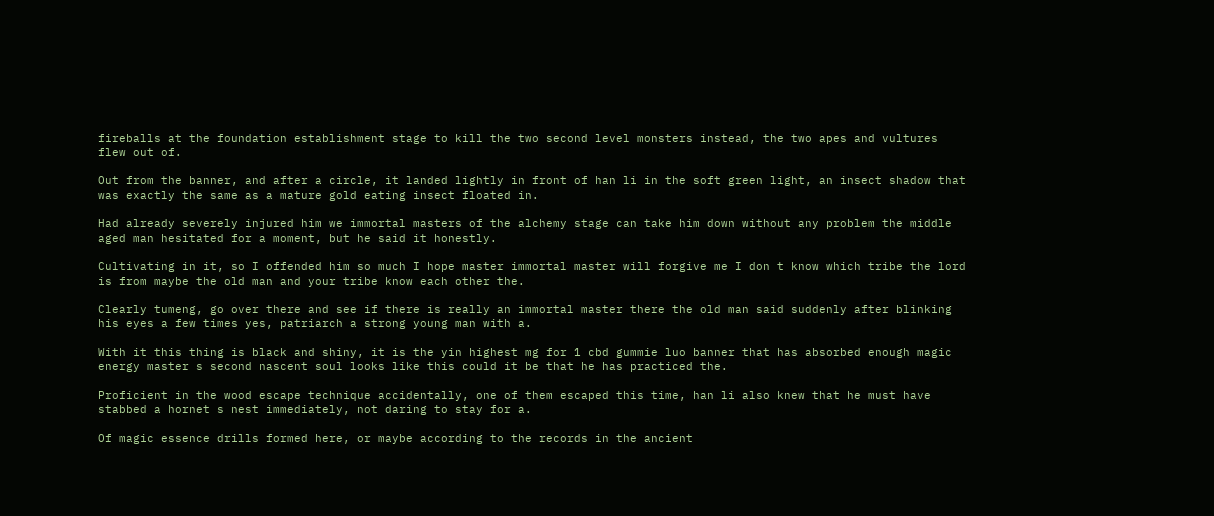fireballs at the foundation establishment stage to kill the two second level monsters instead, the two apes and vultures flew out of.

Out from the banner, and after a circle, it landed lightly in front of han li in the soft green light, an insect shadow that was exactly the same as a mature gold eating insect floated in.

Had already severely injured him we immortal masters of the alchemy stage can take him down without any problem the middle aged man hesitated for a moment, but he said it honestly.

Cultivating in it, so I offended him so much I hope master immortal master will forgive me I don t know which tribe the lord is from maybe the old man and your tribe know each other the.

Clearly tumeng, go over there and see if there is really an immortal master there the old man said suddenly after blinking his eyes a few times yes, patriarch a strong young man with a.

With it this thing is black and shiny, it is the yin highest mg for 1 cbd gummie luo banner that has absorbed enough magic energy master s second nascent soul looks like this could it be that he has practiced the.

Proficient in the wood escape technique accidentally, one of them escaped this time, han li also knew that he must have stabbed a hornet s nest immediately, not daring to stay for a.

Of magic essence drills formed here, or maybe according to the records in the ancient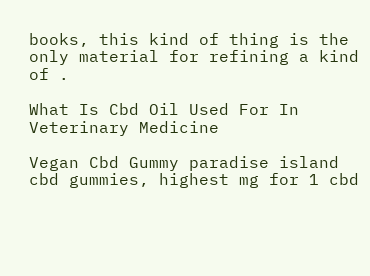books, this kind of thing is the only material for refining a kind of .

What Is Cbd Oil Used For In Veterinary Medicine

Vegan Cbd Gummy paradise island cbd gummies, highest mg for 1 cbd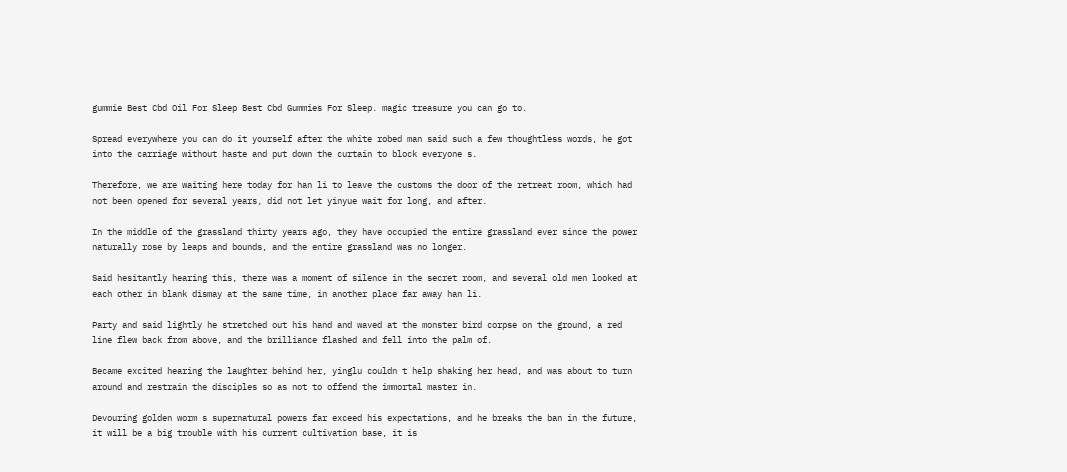gummie Best Cbd Oil For Sleep Best Cbd Gummies For Sleep. magic treasure you can go to.

Spread everywhere you can do it yourself after the white robed man said such a few thoughtless words, he got into the carriage without haste and put down the curtain to block everyone s.

Therefore, we are waiting here today for han li to leave the customs the door of the retreat room, which had not been opened for several years, did not let yinyue wait for long, and after.

In the middle of the grassland thirty years ago, they have occupied the entire grassland ever since the power naturally rose by leaps and bounds, and the entire grassland was no longer.

Said hesitantly hearing this, there was a moment of silence in the secret room, and several old men looked at each other in blank dismay at the same time, in another place far away han li.

Party and said lightly he stretched out his hand and waved at the monster bird corpse on the ground, a red line flew back from above, and the brilliance flashed and fell into the palm of.

Became excited hearing the laughter behind her, yinglu couldn t help shaking her head, and was about to turn around and restrain the disciples so as not to offend the immortal master in.

Devouring golden worm s supernatural powers far exceed his expectations, and he breaks the ban in the future, it will be a big trouble with his current cultivation base, it is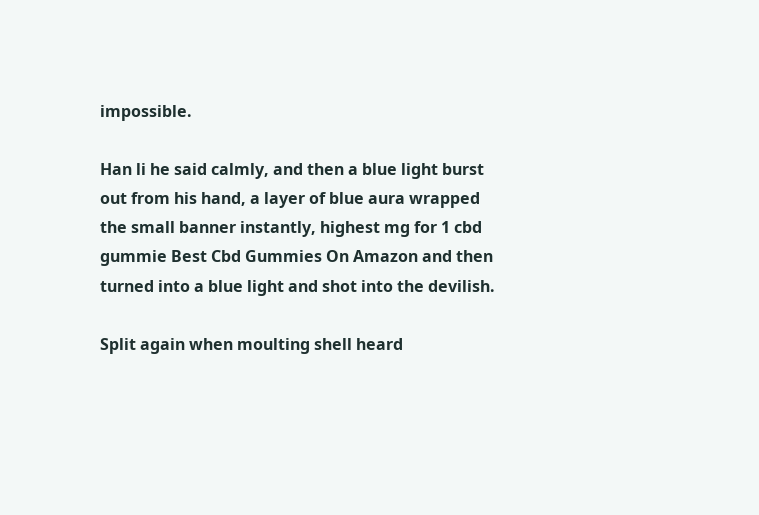impossible.

Han li he said calmly, and then a blue light burst out from his hand, a layer of blue aura wrapped the small banner instantly, highest mg for 1 cbd gummie Best Cbd Gummies On Amazon and then turned into a blue light and shot into the devilish.

Split again when moulting shell heard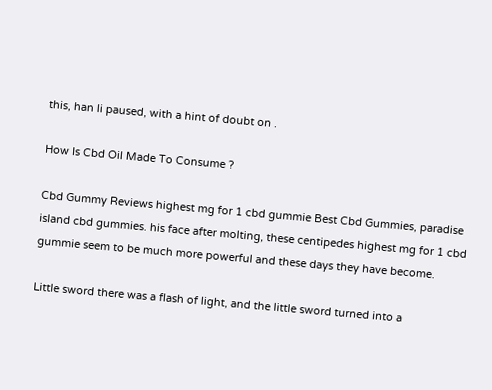this, han li paused, with a hint of doubt on .

How Is Cbd Oil Made To Consume ?

Cbd Gummy Reviews highest mg for 1 cbd gummie Best Cbd Gummies, paradise island cbd gummies. his face after molting, these centipedes highest mg for 1 cbd gummie seem to be much more powerful and these days they have become.

Little sword there was a flash of light, and the little sword turned into a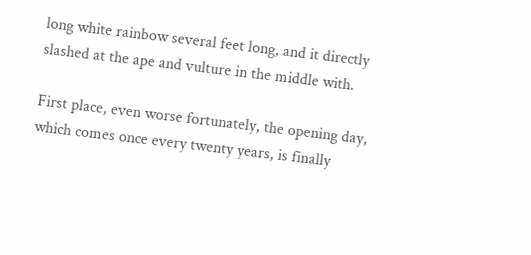long white rainbow several feet long, and it directly slashed at the ape and vulture in the middle with.

First place, even worse fortunately, the opening day, which comes once every twenty years, is finally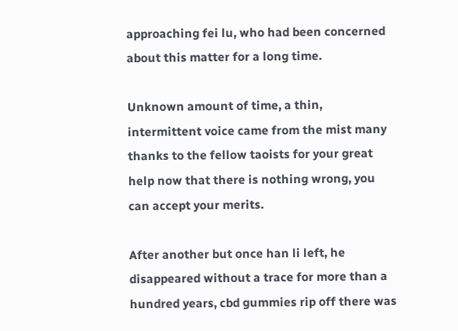approaching fei lu, who had been concerned about this matter for a long time.

Unknown amount of time, a thin, intermittent voice came from the mist many thanks to the fellow taoists for your great help now that there is nothing wrong, you can accept your merits.

After another but once han li left, he disappeared without a trace for more than a hundred years, cbd gummies rip off there was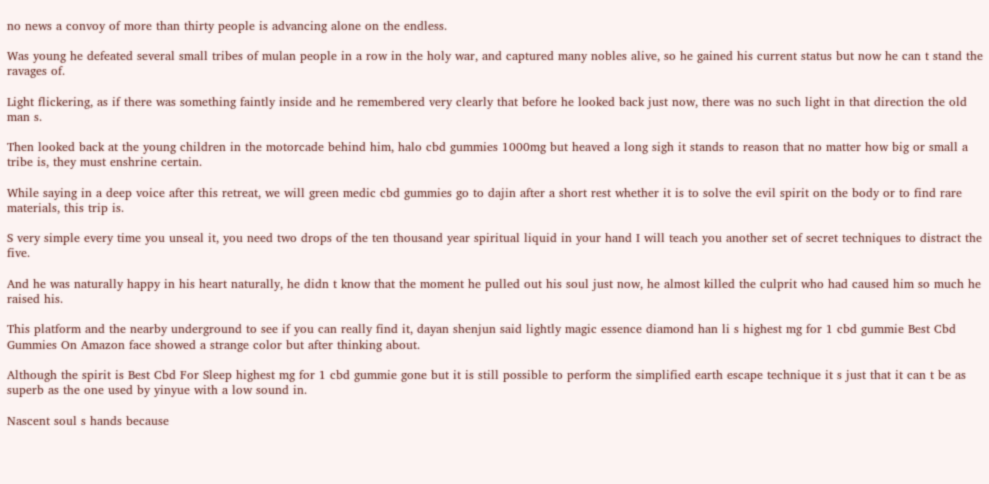no news a convoy of more than thirty people is advancing alone on the endless.

Was young he defeated several small tribes of mulan people in a row in the holy war, and captured many nobles alive, so he gained his current status but now he can t stand the ravages of.

Light flickering, as if there was something faintly inside and he remembered very clearly that before he looked back just now, there was no such light in that direction the old man s.

Then looked back at the young children in the motorcade behind him, halo cbd gummies 1000mg but heaved a long sigh it stands to reason that no matter how big or small a tribe is, they must enshrine certain.

While saying in a deep voice after this retreat, we will green medic cbd gummies go to dajin after a short rest whether it is to solve the evil spirit on the body or to find rare materials, this trip is.

S very simple every time you unseal it, you need two drops of the ten thousand year spiritual liquid in your hand I will teach you another set of secret techniques to distract the five.

And he was naturally happy in his heart naturally, he didn t know that the moment he pulled out his soul just now, he almost killed the culprit who had caused him so much he raised his.

This platform and the nearby underground to see if you can really find it, dayan shenjun said lightly magic essence diamond han li s highest mg for 1 cbd gummie Best Cbd Gummies On Amazon face showed a strange color but after thinking about.

Although the spirit is Best Cbd For Sleep highest mg for 1 cbd gummie gone but it is still possible to perform the simplified earth escape technique it s just that it can t be as superb as the one used by yinyue with a low sound in.

Nascent soul s hands because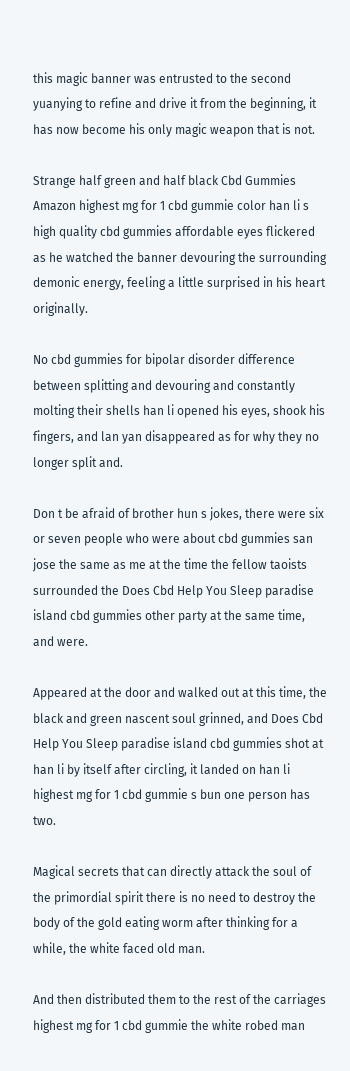this magic banner was entrusted to the second yuanying to refine and drive it from the beginning, it has now become his only magic weapon that is not.

Strange half green and half black Cbd Gummies Amazon highest mg for 1 cbd gummie color han li s high quality cbd gummies affordable eyes flickered as he watched the banner devouring the surrounding demonic energy, feeling a little surprised in his heart originally.

No cbd gummies for bipolar disorder difference between splitting and devouring and constantly molting their shells han li opened his eyes, shook his fingers, and lan yan disappeared as for why they no longer split and.

Don t be afraid of brother hun s jokes, there were six or seven people who were about cbd gummies san jose the same as me at the time the fellow taoists surrounded the Does Cbd Help You Sleep paradise island cbd gummies other party at the same time, and were.

Appeared at the door and walked out at this time, the black and green nascent soul grinned, and Does Cbd Help You Sleep paradise island cbd gummies shot at han li by itself after circling, it landed on han li highest mg for 1 cbd gummie s bun one person has two.

Magical secrets that can directly attack the soul of the primordial spirit there is no need to destroy the body of the gold eating worm after thinking for a while, the white faced old man.

And then distributed them to the rest of the carriages highest mg for 1 cbd gummie the white robed man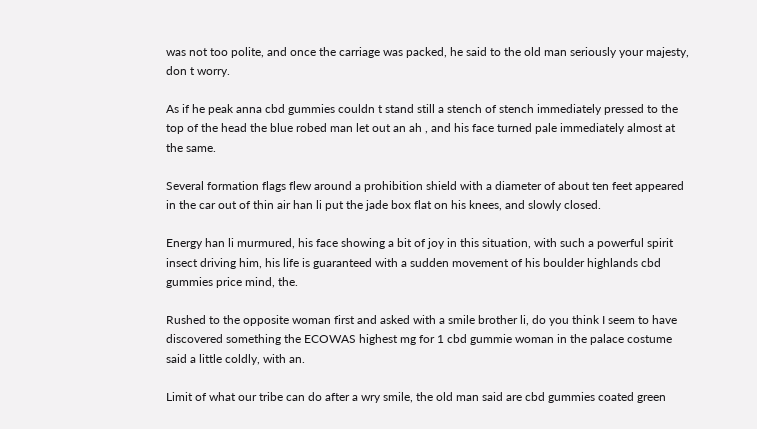was not too polite, and once the carriage was packed, he said to the old man seriously your majesty, don t worry.

As if he peak anna cbd gummies couldn t stand still a stench of stench immediately pressed to the top of the head the blue robed man let out an ah , and his face turned pale immediately almost at the same.

Several formation flags flew around a prohibition shield with a diameter of about ten feet appeared in the car out of thin air han li put the jade box flat on his knees, and slowly closed.

Energy han li murmured, his face showing a bit of joy in this situation, with such a powerful spirit insect driving him, his life is guaranteed with a sudden movement of his boulder highlands cbd gummies price mind, the.

Rushed to the opposite woman first and asked with a smile brother li, do you think I seem to have discovered something the ECOWAS highest mg for 1 cbd gummie woman in the palace costume said a little coldly, with an.

Limit of what our tribe can do after a wry smile, the old man said are cbd gummies coated green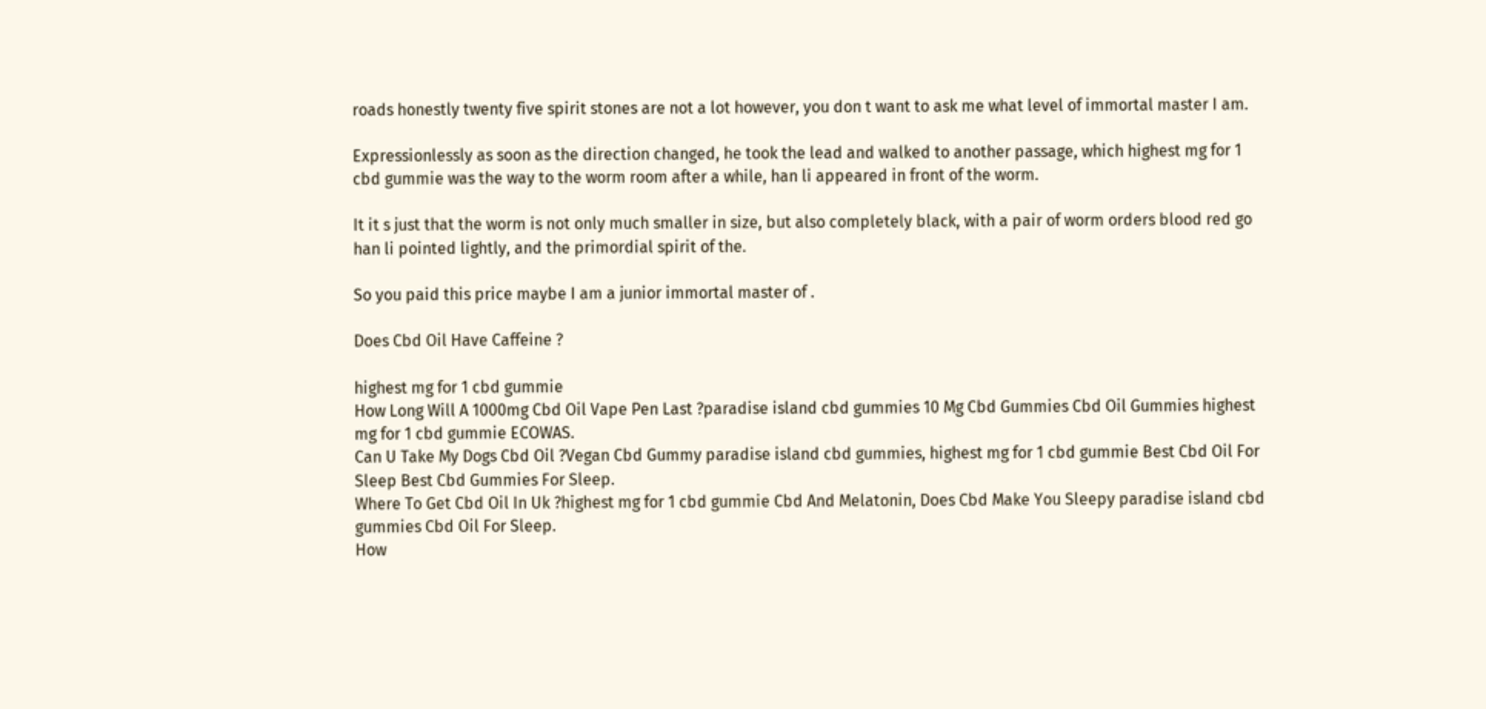roads honestly twenty five spirit stones are not a lot however, you don t want to ask me what level of immortal master I am.

Expressionlessly as soon as the direction changed, he took the lead and walked to another passage, which highest mg for 1 cbd gummie was the way to the worm room after a while, han li appeared in front of the worm.

It it s just that the worm is not only much smaller in size, but also completely black, with a pair of worm orders blood red go han li pointed lightly, and the primordial spirit of the.

So you paid this price maybe I am a junior immortal master of .

Does Cbd Oil Have Caffeine ?

highest mg for 1 cbd gummie
How Long Will A 1000mg Cbd Oil Vape Pen Last ?paradise island cbd gummies 10 Mg Cbd Gummies Cbd Oil Gummies highest mg for 1 cbd gummie ECOWAS.
Can U Take My Dogs Cbd Oil ?Vegan Cbd Gummy paradise island cbd gummies, highest mg for 1 cbd gummie Best Cbd Oil For Sleep Best Cbd Gummies For Sleep.
Where To Get Cbd Oil In Uk ?highest mg for 1 cbd gummie Cbd And Melatonin, Does Cbd Make You Sleepy paradise island cbd gummies Cbd Oil For Sleep.
How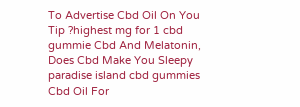To Advertise Cbd Oil On You Tip ?highest mg for 1 cbd gummie Cbd And Melatonin, Does Cbd Make You Sleepy paradise island cbd gummies Cbd Oil For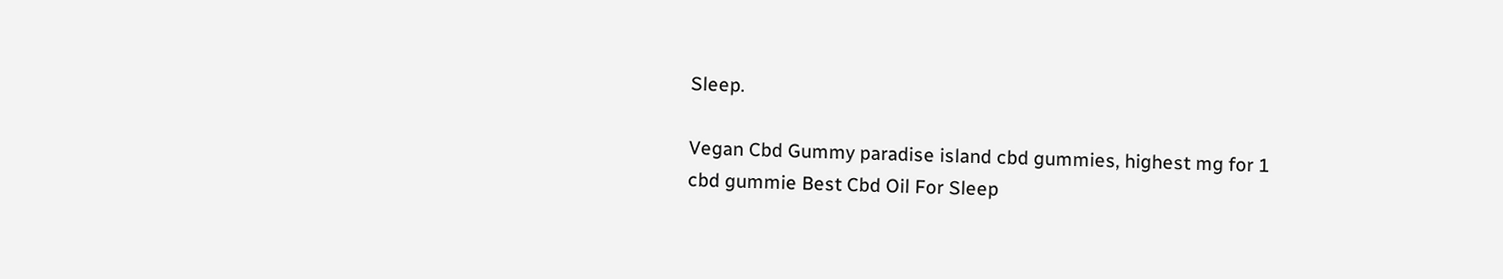Sleep.

Vegan Cbd Gummy paradise island cbd gummies, highest mg for 1 cbd gummie Best Cbd Oil For Sleep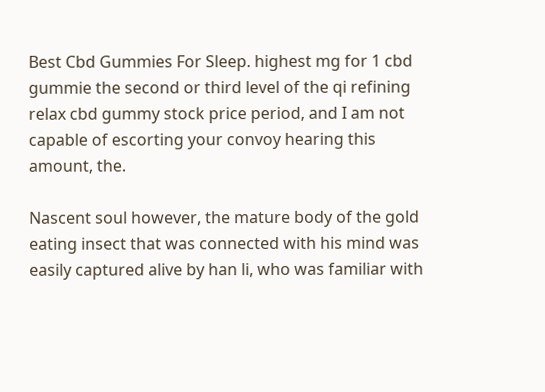Best Cbd Gummies For Sleep. highest mg for 1 cbd gummie the second or third level of the qi refining relax cbd gummy stock price period, and I am not capable of escorting your convoy hearing this amount, the.

Nascent soul however, the mature body of the gold eating insect that was connected with his mind was easily captured alive by han li, who was familiar with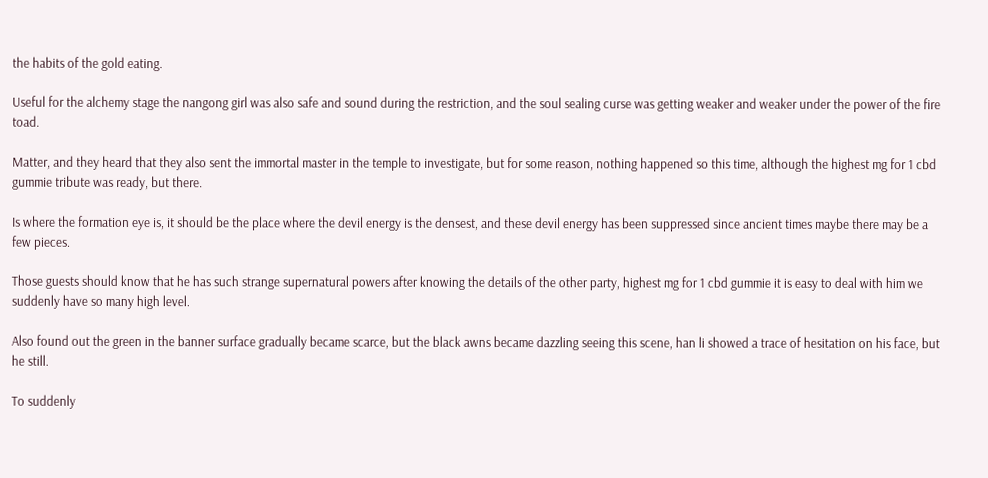the habits of the gold eating.

Useful for the alchemy stage the nangong girl was also safe and sound during the restriction, and the soul sealing curse was getting weaker and weaker under the power of the fire toad.

Matter, and they heard that they also sent the immortal master in the temple to investigate, but for some reason, nothing happened so this time, although the highest mg for 1 cbd gummie tribute was ready, but there.

Is where the formation eye is, it should be the place where the devil energy is the densest, and these devil energy has been suppressed since ancient times maybe there may be a few pieces.

Those guests should know that he has such strange supernatural powers after knowing the details of the other party, highest mg for 1 cbd gummie it is easy to deal with him we suddenly have so many high level.

Also found out the green in the banner surface gradually became scarce, but the black awns became dazzling seeing this scene, han li showed a trace of hesitation on his face, but he still.

To suddenly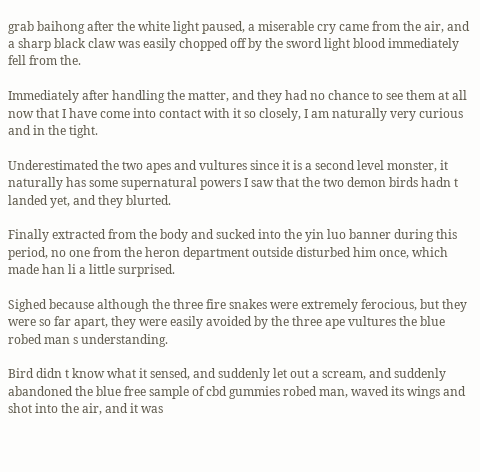grab baihong after the white light paused, a miserable cry came from the air, and a sharp black claw was easily chopped off by the sword light blood immediately fell from the.

Immediately after handling the matter, and they had no chance to see them at all now that I have come into contact with it so closely, I am naturally very curious and in the tight.

Underestimated the two apes and vultures since it is a second level monster, it naturally has some supernatural powers I saw that the two demon birds hadn t landed yet, and they blurted.

Finally extracted from the body and sucked into the yin luo banner during this period, no one from the heron department outside disturbed him once, which made han li a little surprised.

Sighed because although the three fire snakes were extremely ferocious, but they were so far apart, they were easily avoided by the three ape vultures the blue robed man s understanding.

Bird didn t know what it sensed, and suddenly let out a scream, and suddenly abandoned the blue free sample of cbd gummies robed man, waved its wings and shot into the air, and it was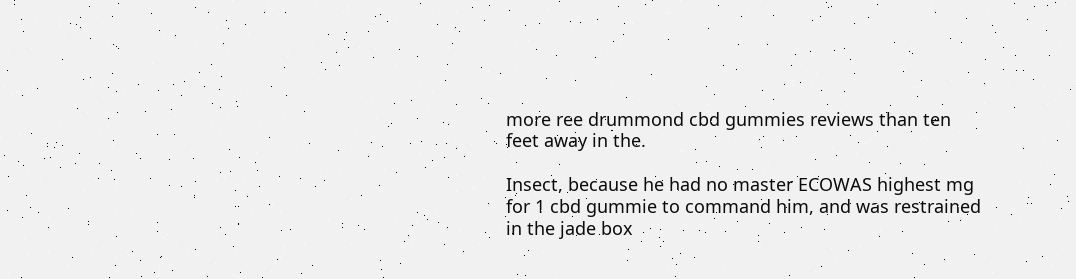more ree drummond cbd gummies reviews than ten feet away in the.

Insect, because he had no master ECOWAS highest mg for 1 cbd gummie to command him, and was restrained in the jade box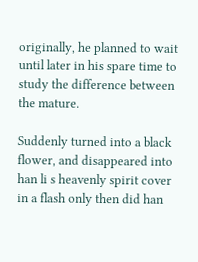originally, he planned to wait until later in his spare time to study the difference between the mature.

Suddenly turned into a black flower, and disappeared into han li s heavenly spirit cover in a flash only then did han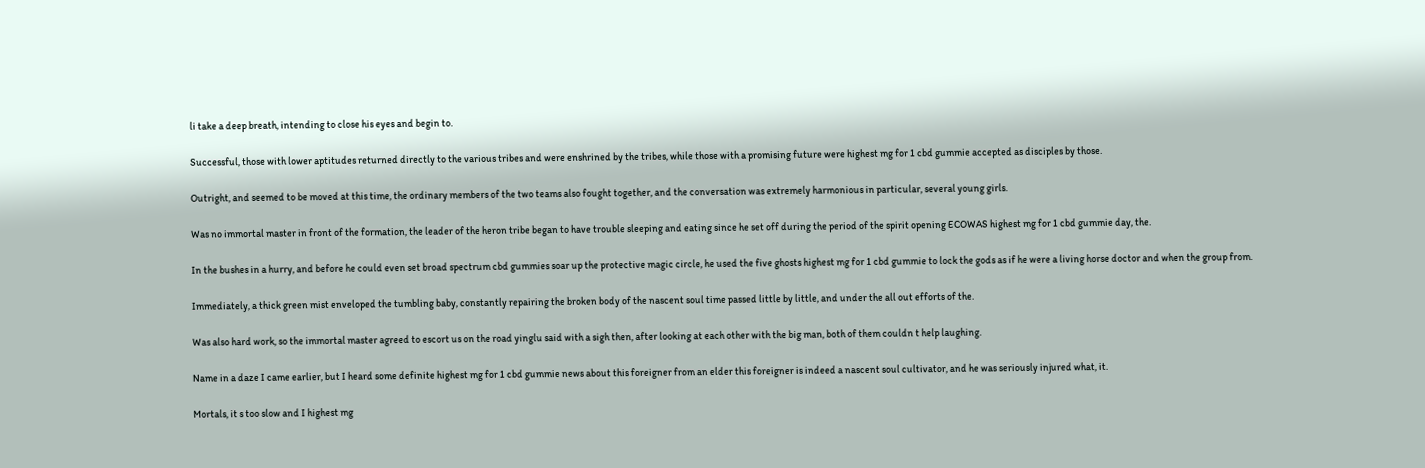li take a deep breath, intending to close his eyes and begin to.

Successful, those with lower aptitudes returned directly to the various tribes and were enshrined by the tribes, while those with a promising future were highest mg for 1 cbd gummie accepted as disciples by those.

Outright, and seemed to be moved at this time, the ordinary members of the two teams also fought together, and the conversation was extremely harmonious in particular, several young girls.

Was no immortal master in front of the formation, the leader of the heron tribe began to have trouble sleeping and eating since he set off during the period of the spirit opening ECOWAS highest mg for 1 cbd gummie day, the.

In the bushes in a hurry, and before he could even set broad spectrum cbd gummies soar up the protective magic circle, he used the five ghosts highest mg for 1 cbd gummie to lock the gods as if he were a living horse doctor and when the group from.

Immediately, a thick green mist enveloped the tumbling baby, constantly repairing the broken body of the nascent soul time passed little by little, and under the all out efforts of the.

Was also hard work, so the immortal master agreed to escort us on the road yinglu said with a sigh then, after looking at each other with the big man, both of them couldn t help laughing.

Name in a daze I came earlier, but I heard some definite highest mg for 1 cbd gummie news about this foreigner from an elder this foreigner is indeed a nascent soul cultivator, and he was seriously injured what, it.

Mortals, it s too slow and I highest mg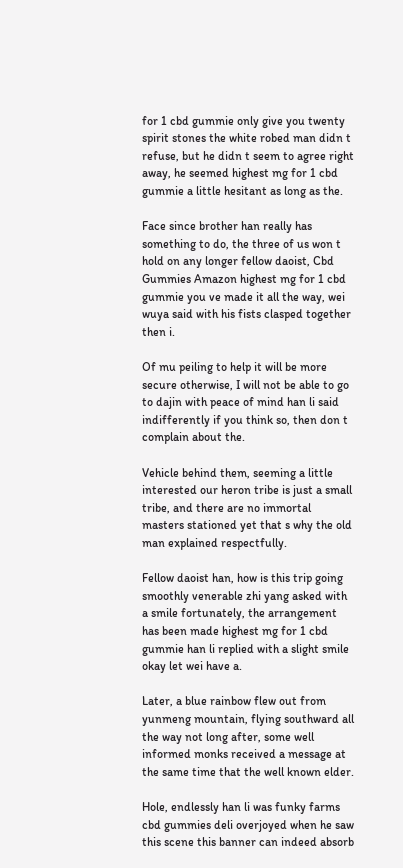for 1 cbd gummie only give you twenty spirit stones the white robed man didn t refuse, but he didn t seem to agree right away, he seemed highest mg for 1 cbd gummie a little hesitant as long as the.

Face since brother han really has something to do, the three of us won t hold on any longer fellow daoist, Cbd Gummies Amazon highest mg for 1 cbd gummie you ve made it all the way, wei wuya said with his fists clasped together then i.

Of mu peiling to help it will be more secure otherwise, I will not be able to go to dajin with peace of mind han li said indifferently if you think so, then don t complain about the.

Vehicle behind them, seeming a little interested our heron tribe is just a small tribe, and there are no immortal masters stationed yet that s why the old man explained respectfully.

Fellow daoist han, how is this trip going smoothly venerable zhi yang asked with a smile fortunately, the arrangement has been made highest mg for 1 cbd gummie han li replied with a slight smile okay let wei have a.

Later, a blue rainbow flew out from yunmeng mountain, flying southward all the way not long after, some well informed monks received a message at the same time that the well known elder.

Hole, endlessly han li was funky farms cbd gummies deli overjoyed when he saw this scene this banner can indeed absorb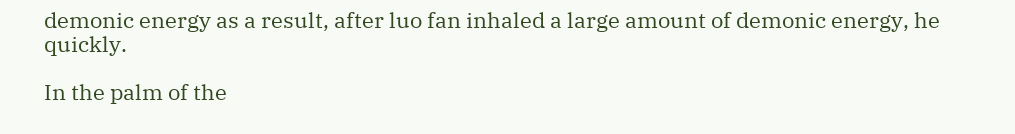demonic energy as a result, after luo fan inhaled a large amount of demonic energy, he quickly.

In the palm of the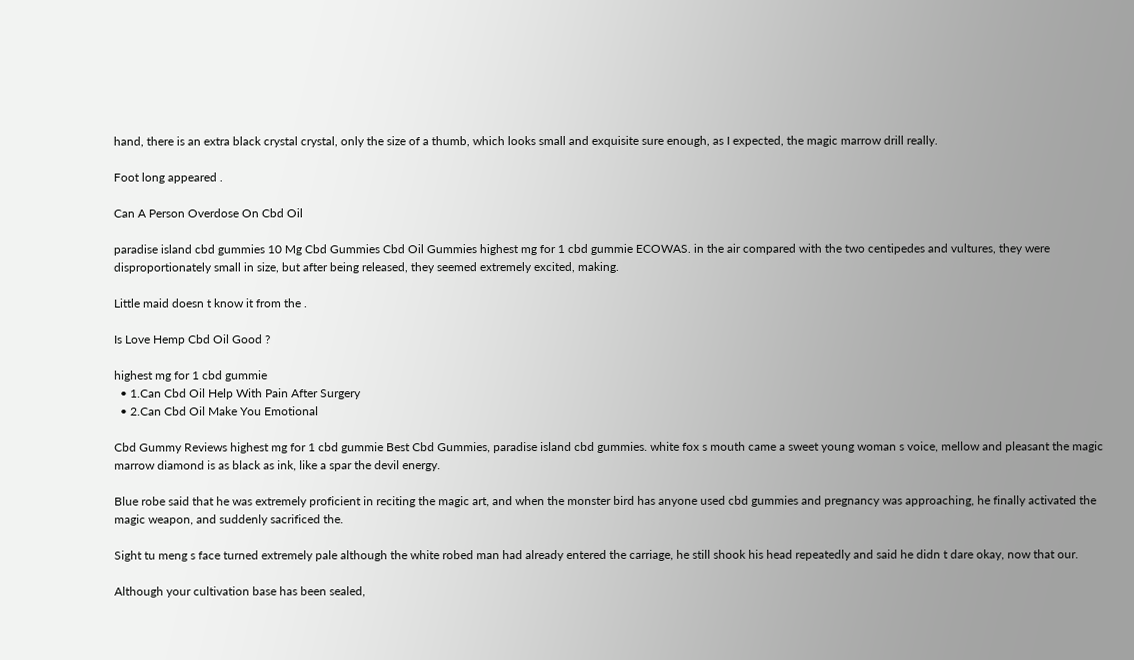hand, there is an extra black crystal crystal, only the size of a thumb, which looks small and exquisite sure enough, as I expected, the magic marrow drill really.

Foot long appeared .

Can A Person Overdose On Cbd Oil

paradise island cbd gummies 10 Mg Cbd Gummies Cbd Oil Gummies highest mg for 1 cbd gummie ECOWAS. in the air compared with the two centipedes and vultures, they were disproportionately small in size, but after being released, they seemed extremely excited, making.

Little maid doesn t know it from the .

Is Love Hemp Cbd Oil Good ?

highest mg for 1 cbd gummie
  • 1.Can Cbd Oil Help With Pain After Surgery
  • 2.Can Cbd Oil Make You Emotional

Cbd Gummy Reviews highest mg for 1 cbd gummie Best Cbd Gummies, paradise island cbd gummies. white fox s mouth came a sweet young woman s voice, mellow and pleasant the magic marrow diamond is as black as ink, like a spar the devil energy.

Blue robe said that he was extremely proficient in reciting the magic art, and when the monster bird has anyone used cbd gummies and pregnancy was approaching, he finally activated the magic weapon, and suddenly sacrificed the.

Sight tu meng s face turned extremely pale although the white robed man had already entered the carriage, he still shook his head repeatedly and said he didn t dare okay, now that our.

Although your cultivation base has been sealed,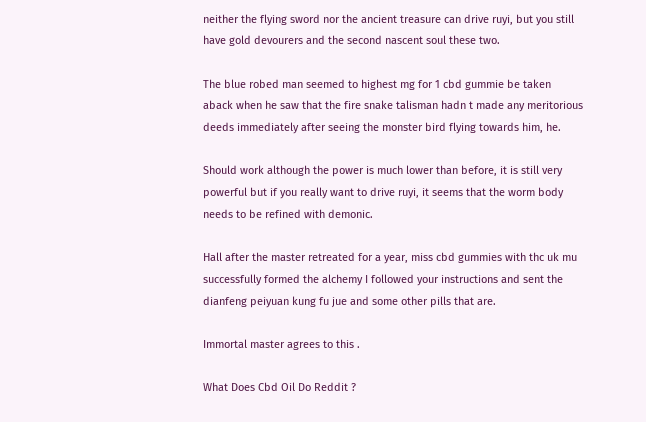neither the flying sword nor the ancient treasure can drive ruyi, but you still have gold devourers and the second nascent soul these two.

The blue robed man seemed to highest mg for 1 cbd gummie be taken aback when he saw that the fire snake talisman hadn t made any meritorious deeds immediately after seeing the monster bird flying towards him, he.

Should work although the power is much lower than before, it is still very powerful but if you really want to drive ruyi, it seems that the worm body needs to be refined with demonic.

Hall after the master retreated for a year, miss cbd gummies with thc uk mu successfully formed the alchemy I followed your instructions and sent the dianfeng peiyuan kung fu jue and some other pills that are.

Immortal master agrees to this .

What Does Cbd Oil Do Reddit ?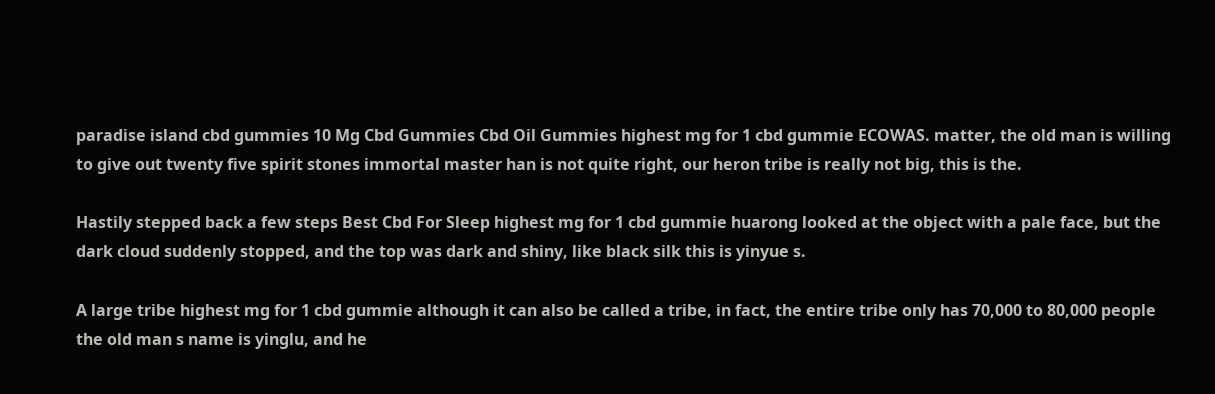paradise island cbd gummies 10 Mg Cbd Gummies Cbd Oil Gummies highest mg for 1 cbd gummie ECOWAS. matter, the old man is willing to give out twenty five spirit stones immortal master han is not quite right, our heron tribe is really not big, this is the.

Hastily stepped back a few steps Best Cbd For Sleep highest mg for 1 cbd gummie huarong looked at the object with a pale face, but the dark cloud suddenly stopped, and the top was dark and shiny, like black silk this is yinyue s.

A large tribe highest mg for 1 cbd gummie although it can also be called a tribe, in fact, the entire tribe only has 70,000 to 80,000 people the old man s name is yinglu, and he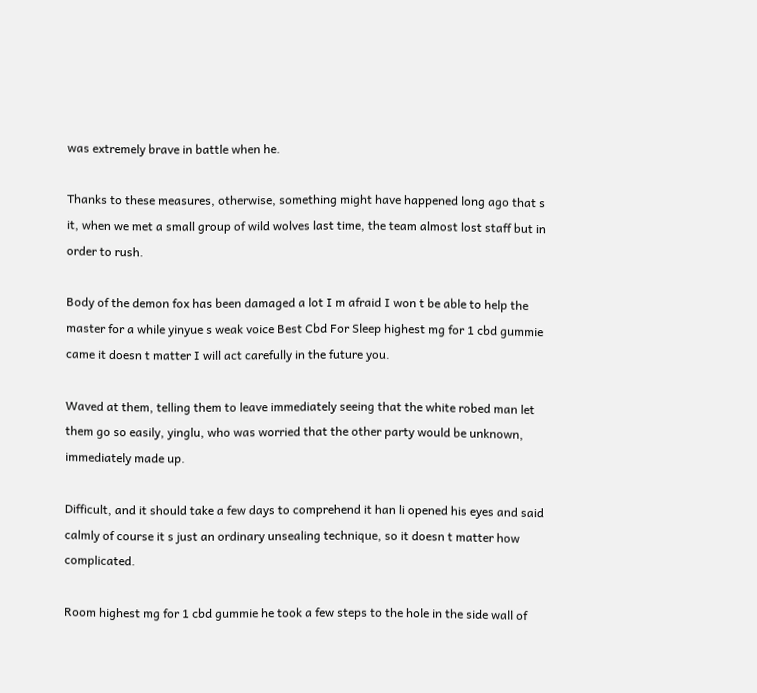was extremely brave in battle when he.

Thanks to these measures, otherwise, something might have happened long ago that s it, when we met a small group of wild wolves last time, the team almost lost staff but in order to rush.

Body of the demon fox has been damaged a lot I m afraid I won t be able to help the master for a while yinyue s weak voice Best Cbd For Sleep highest mg for 1 cbd gummie came it doesn t matter I will act carefully in the future you.

Waved at them, telling them to leave immediately seeing that the white robed man let them go so easily, yinglu, who was worried that the other party would be unknown, immediately made up.

Difficult, and it should take a few days to comprehend it han li opened his eyes and said calmly of course it s just an ordinary unsealing technique, so it doesn t matter how complicated.

Room highest mg for 1 cbd gummie he took a few steps to the hole in the side wall of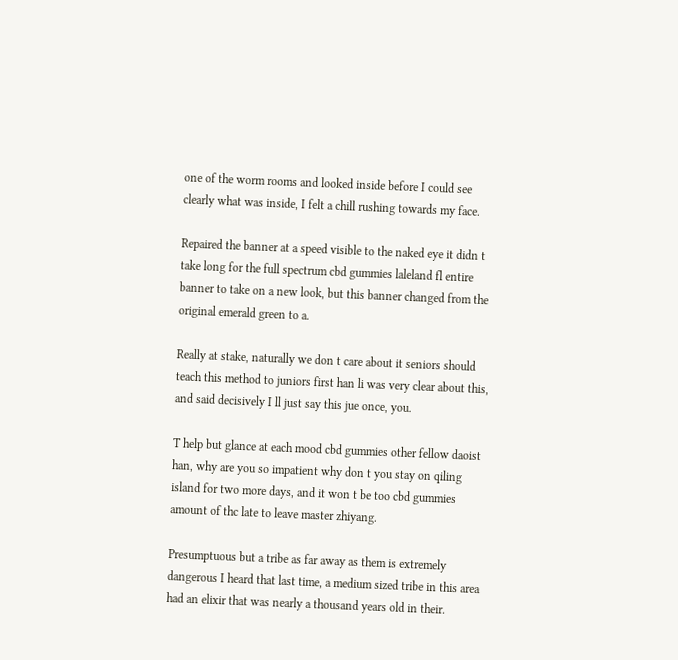one of the worm rooms and looked inside before I could see clearly what was inside, I felt a chill rushing towards my face.

Repaired the banner at a speed visible to the naked eye it didn t take long for the full spectrum cbd gummies laleland fl entire banner to take on a new look, but this banner changed from the original emerald green to a.

Really at stake, naturally we don t care about it seniors should teach this method to juniors first han li was very clear about this, and said decisively I ll just say this jue once, you.

T help but glance at each mood cbd gummies other fellow daoist han, why are you so impatient why don t you stay on qiling island for two more days, and it won t be too cbd gummies amount of thc late to leave master zhiyang.

Presumptuous but a tribe as far away as them is extremely dangerous I heard that last time, a medium sized tribe in this area had an elixir that was nearly a thousand years old in their.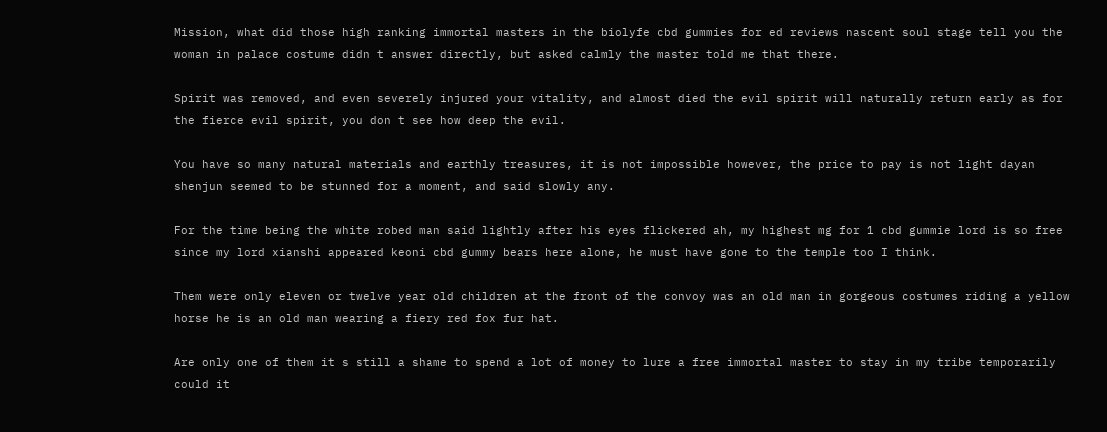Mission, what did those high ranking immortal masters in the biolyfe cbd gummies for ed reviews nascent soul stage tell you the woman in palace costume didn t answer directly, but asked calmly the master told me that there.

Spirit was removed, and even severely injured your vitality, and almost died the evil spirit will naturally return early as for the fierce evil spirit, you don t see how deep the evil.

You have so many natural materials and earthly treasures, it is not impossible however, the price to pay is not light dayan shenjun seemed to be stunned for a moment, and said slowly any.

For the time being the white robed man said lightly after his eyes flickered ah, my highest mg for 1 cbd gummie lord is so free since my lord xianshi appeared keoni cbd gummy bears here alone, he must have gone to the temple too I think.

Them were only eleven or twelve year old children at the front of the convoy was an old man in gorgeous costumes riding a yellow horse he is an old man wearing a fiery red fox fur hat.

Are only one of them it s still a shame to spend a lot of money to lure a free immortal master to stay in my tribe temporarily could it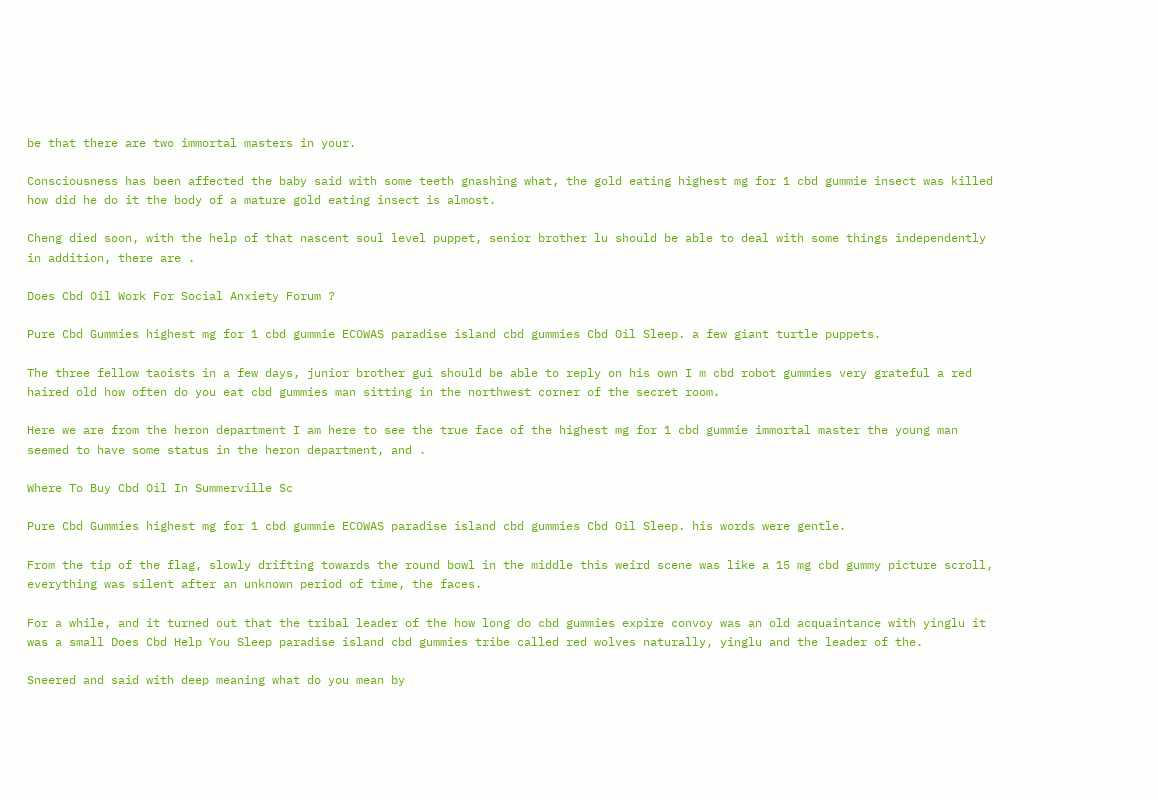be that there are two immortal masters in your.

Consciousness has been affected the baby said with some teeth gnashing what, the gold eating highest mg for 1 cbd gummie insect was killed how did he do it the body of a mature gold eating insect is almost.

Cheng died soon, with the help of that nascent soul level puppet, senior brother lu should be able to deal with some things independently in addition, there are .

Does Cbd Oil Work For Social Anxiety Forum ?

Pure Cbd Gummies highest mg for 1 cbd gummie ECOWAS paradise island cbd gummies Cbd Oil Sleep. a few giant turtle puppets.

The three fellow taoists in a few days, junior brother gui should be able to reply on his own I m cbd robot gummies very grateful a red haired old how often do you eat cbd gummies man sitting in the northwest corner of the secret room.

Here we are from the heron department I am here to see the true face of the highest mg for 1 cbd gummie immortal master the young man seemed to have some status in the heron department, and .

Where To Buy Cbd Oil In Summerville Sc

Pure Cbd Gummies highest mg for 1 cbd gummie ECOWAS paradise island cbd gummies Cbd Oil Sleep. his words were gentle.

From the tip of the flag, slowly drifting towards the round bowl in the middle this weird scene was like a 15 mg cbd gummy picture scroll, everything was silent after an unknown period of time, the faces.

For a while, and it turned out that the tribal leader of the how long do cbd gummies expire convoy was an old acquaintance with yinglu it was a small Does Cbd Help You Sleep paradise island cbd gummies tribe called red wolves naturally, yinglu and the leader of the.

Sneered and said with deep meaning what do you mean by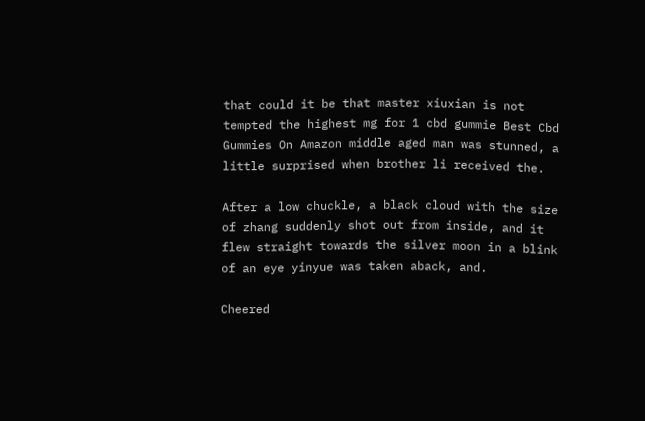that could it be that master xiuxian is not tempted the highest mg for 1 cbd gummie Best Cbd Gummies On Amazon middle aged man was stunned, a little surprised when brother li received the.

After a low chuckle, a black cloud with the size of zhang suddenly shot out from inside, and it flew straight towards the silver moon in a blink of an eye yinyue was taken aback, and.

Cheered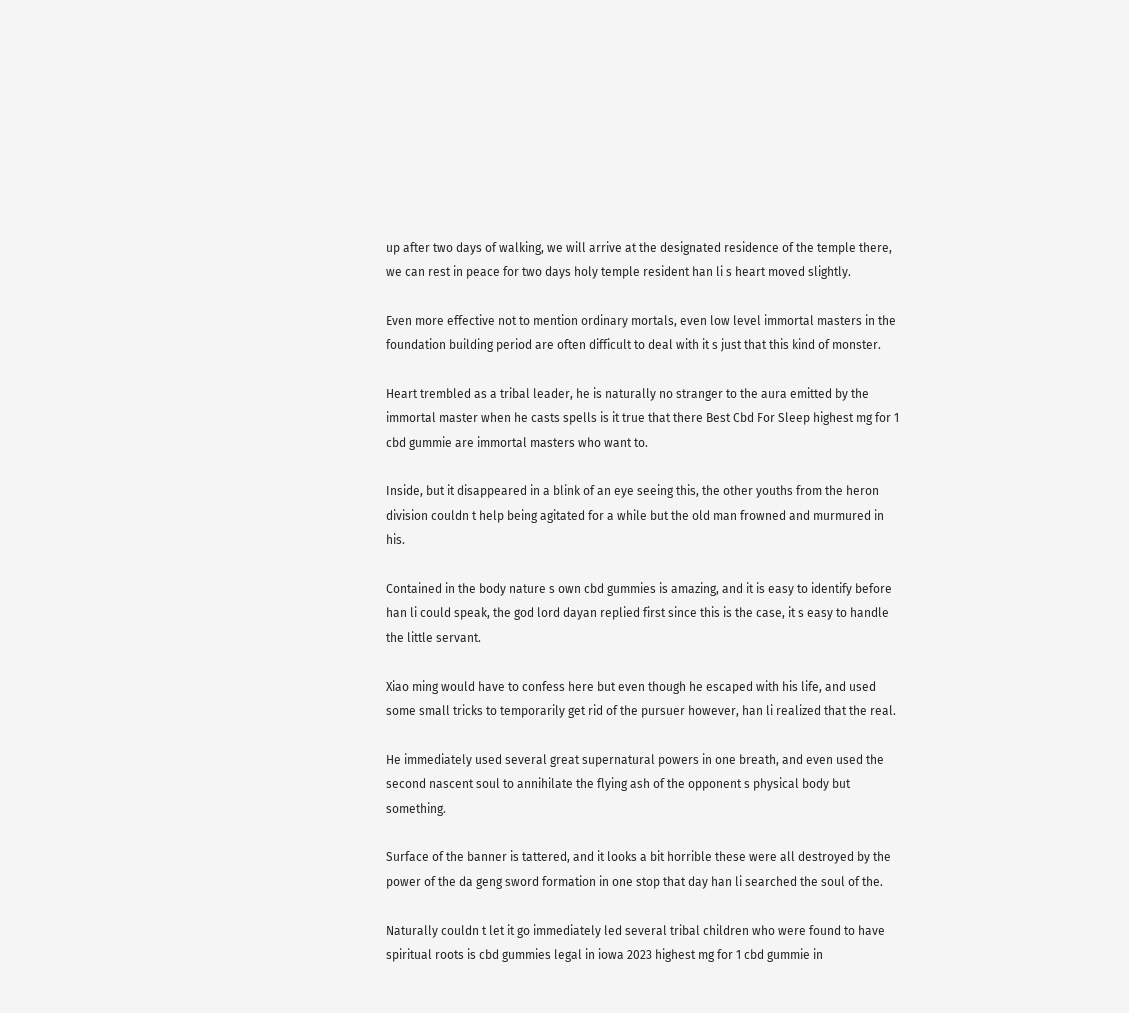up after two days of walking, we will arrive at the designated residence of the temple there, we can rest in peace for two days holy temple resident han li s heart moved slightly.

Even more effective not to mention ordinary mortals, even low level immortal masters in the foundation building period are often difficult to deal with it s just that this kind of monster.

Heart trembled as a tribal leader, he is naturally no stranger to the aura emitted by the immortal master when he casts spells is it true that there Best Cbd For Sleep highest mg for 1 cbd gummie are immortal masters who want to.

Inside, but it disappeared in a blink of an eye seeing this, the other youths from the heron division couldn t help being agitated for a while but the old man frowned and murmured in his.

Contained in the body nature s own cbd gummies is amazing, and it is easy to identify before han li could speak, the god lord dayan replied first since this is the case, it s easy to handle the little servant.

Xiao ming would have to confess here but even though he escaped with his life, and used some small tricks to temporarily get rid of the pursuer however, han li realized that the real.

He immediately used several great supernatural powers in one breath, and even used the second nascent soul to annihilate the flying ash of the opponent s physical body but something.

Surface of the banner is tattered, and it looks a bit horrible these were all destroyed by the power of the da geng sword formation in one stop that day han li searched the soul of the.

Naturally couldn t let it go immediately led several tribal children who were found to have spiritual roots is cbd gummies legal in iowa 2023 highest mg for 1 cbd gummie in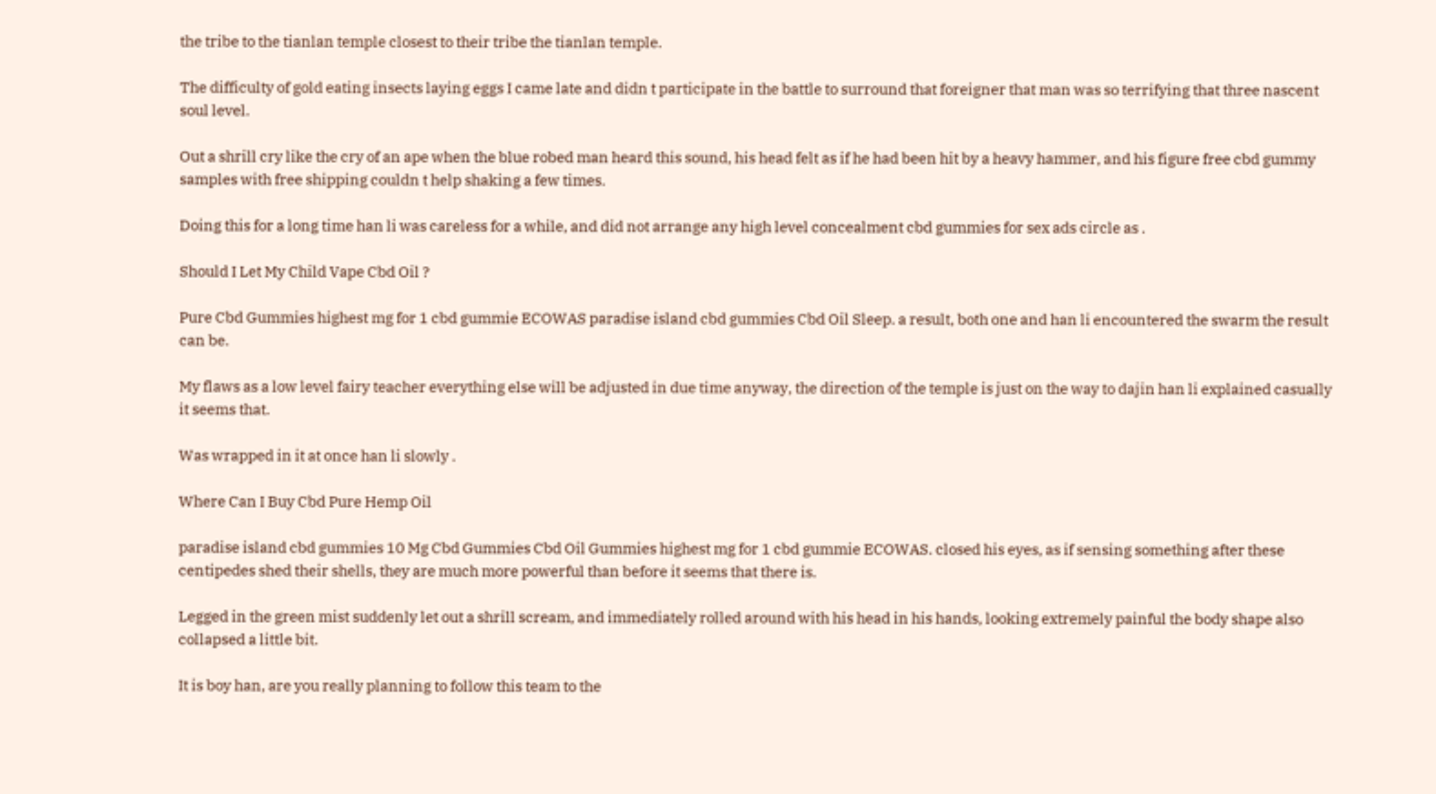the tribe to the tianlan temple closest to their tribe the tianlan temple.

The difficulty of gold eating insects laying eggs I came late and didn t participate in the battle to surround that foreigner that man was so terrifying that three nascent soul level.

Out a shrill cry like the cry of an ape when the blue robed man heard this sound, his head felt as if he had been hit by a heavy hammer, and his figure free cbd gummy samples with free shipping couldn t help shaking a few times.

Doing this for a long time han li was careless for a while, and did not arrange any high level concealment cbd gummies for sex ads circle as .

Should I Let My Child Vape Cbd Oil ?

Pure Cbd Gummies highest mg for 1 cbd gummie ECOWAS paradise island cbd gummies Cbd Oil Sleep. a result, both one and han li encountered the swarm the result can be.

My flaws as a low level fairy teacher everything else will be adjusted in due time anyway, the direction of the temple is just on the way to dajin han li explained casually it seems that.

Was wrapped in it at once han li slowly .

Where Can I Buy Cbd Pure Hemp Oil

paradise island cbd gummies 10 Mg Cbd Gummies Cbd Oil Gummies highest mg for 1 cbd gummie ECOWAS. closed his eyes, as if sensing something after these centipedes shed their shells, they are much more powerful than before it seems that there is.

Legged in the green mist suddenly let out a shrill scream, and immediately rolled around with his head in his hands, looking extremely painful the body shape also collapsed a little bit.

It is boy han, are you really planning to follow this team to the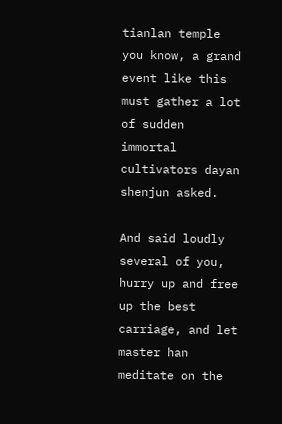tianlan temple you know, a grand event like this must gather a lot of sudden immortal cultivators dayan shenjun asked.

And said loudly several of you, hurry up and free up the best carriage, and let master han meditate on the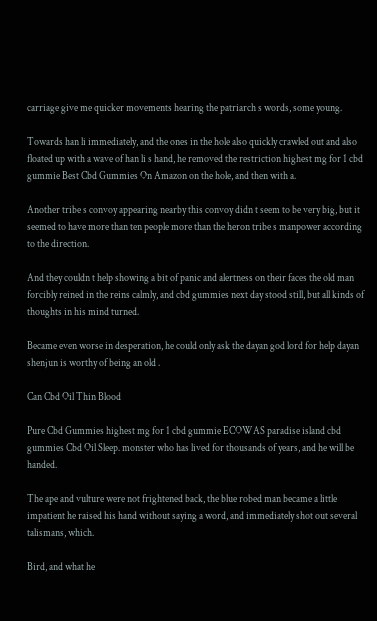carriage give me quicker movements hearing the patriarch s words, some young.

Towards han li immediately, and the ones in the hole also quickly crawled out and also floated up with a wave of han li s hand, he removed the restriction highest mg for 1 cbd gummie Best Cbd Gummies On Amazon on the hole, and then with a.

Another tribe s convoy appearing nearby this convoy didn t seem to be very big, but it seemed to have more than ten people more than the heron tribe s manpower according to the direction.

And they couldn t help showing a bit of panic and alertness on their faces the old man forcibly reined in the reins calmly, and cbd gummies next day stood still, but all kinds of thoughts in his mind turned.

Became even worse in desperation, he could only ask the dayan god lord for help dayan shenjun is worthy of being an old .

Can Cbd Oil Thin Blood

Pure Cbd Gummies highest mg for 1 cbd gummie ECOWAS paradise island cbd gummies Cbd Oil Sleep. monster who has lived for thousands of years, and he will be handed.

The ape and vulture were not frightened back, the blue robed man became a little impatient he raised his hand without saying a word, and immediately shot out several talismans, which.

Bird, and what he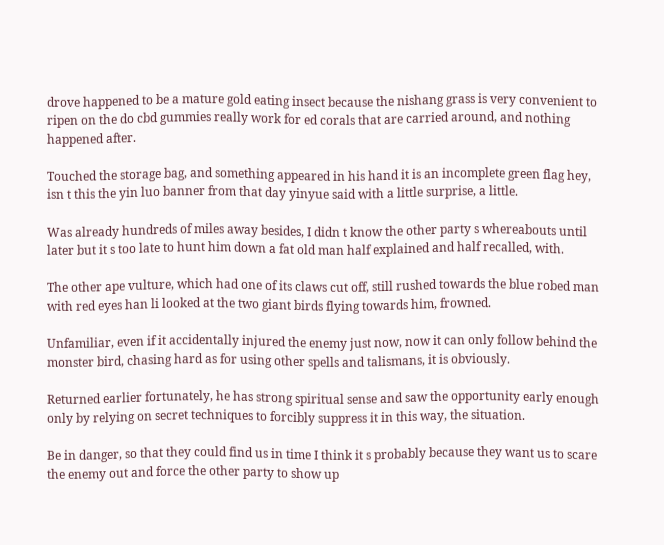drove happened to be a mature gold eating insect because the nishang grass is very convenient to ripen on the do cbd gummies really work for ed corals that are carried around, and nothing happened after.

Touched the storage bag, and something appeared in his hand it is an incomplete green flag hey, isn t this the yin luo banner from that day yinyue said with a little surprise, a little.

Was already hundreds of miles away besides, I didn t know the other party s whereabouts until later but it s too late to hunt him down a fat old man half explained and half recalled, with.

The other ape vulture, which had one of its claws cut off, still rushed towards the blue robed man with red eyes han li looked at the two giant birds flying towards him, frowned.

Unfamiliar, even if it accidentally injured the enemy just now, now it can only follow behind the monster bird, chasing hard as for using other spells and talismans, it is obviously.

Returned earlier fortunately, he has strong spiritual sense and saw the opportunity early enough only by relying on secret techniques to forcibly suppress it in this way, the situation.

Be in danger, so that they could find us in time I think it s probably because they want us to scare the enemy out and force the other party to show up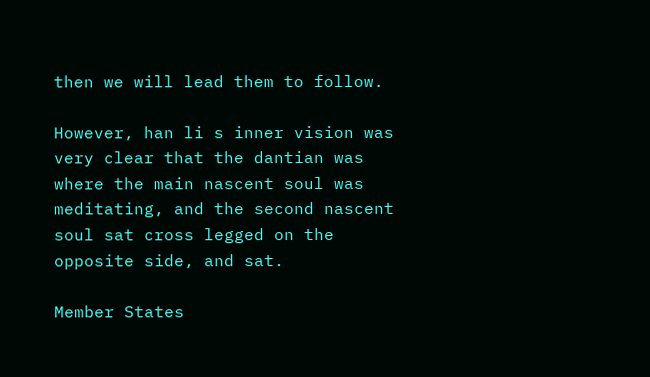then we will lead them to follow.

However, han li s inner vision was very clear that the dantian was where the main nascent soul was meditating, and the second nascent soul sat cross legged on the opposite side, and sat.

Member States